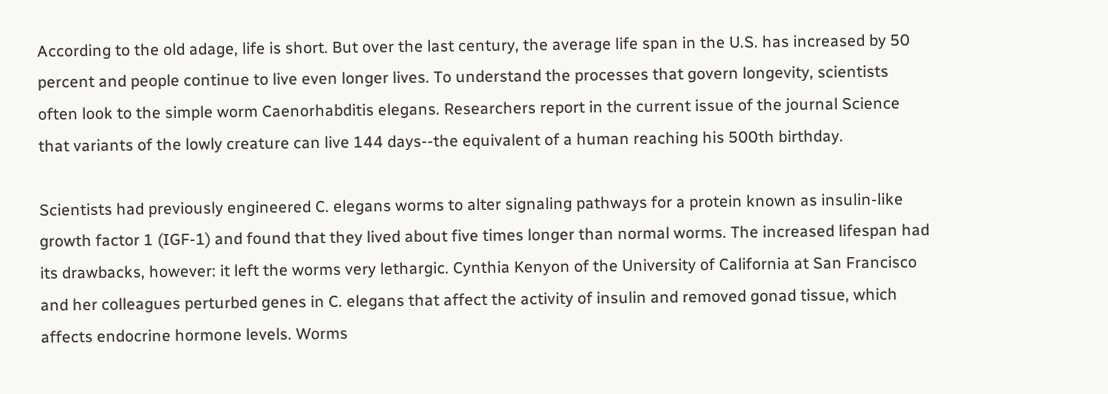According to the old adage, life is short. But over the last century, the average life span in the U.S. has increased by 50 percent and people continue to live even longer lives. To understand the processes that govern longevity, scientists often look to the simple worm Caenorhabditis elegans. Researchers report in the current issue of the journal Science that variants of the lowly creature can live 144 days--the equivalent of a human reaching his 500th birthday.

Scientists had previously engineered C. elegans worms to alter signaling pathways for a protein known as insulin-like growth factor 1 (IGF-1) and found that they lived about five times longer than normal worms. The increased lifespan had its drawbacks, however: it left the worms very lethargic. Cynthia Kenyon of the University of California at San Francisco and her colleagues perturbed genes in C. elegans that affect the activity of insulin and removed gonad tissue, which affects endocrine hormone levels. Worms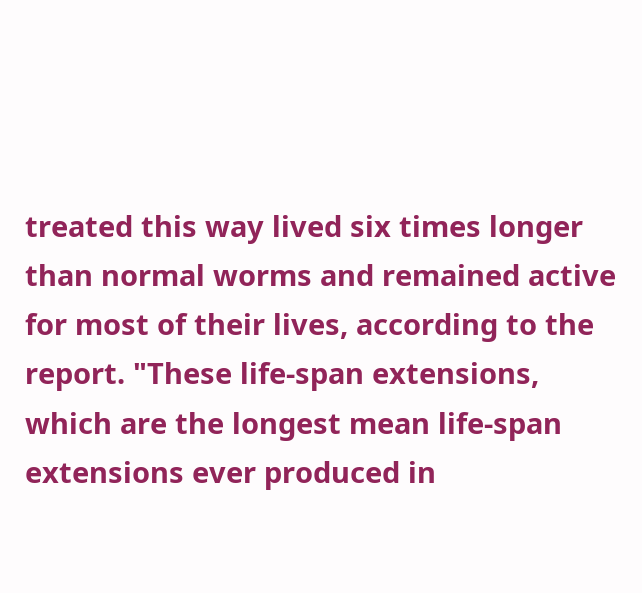treated this way lived six times longer than normal worms and remained active for most of their lives, according to the report. "These life-span extensions, which are the longest mean life-span extensions ever produced in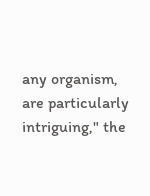any organism, are particularly intriguing," the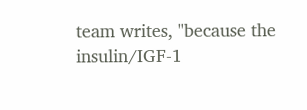team writes, "because the insulin/IGF-1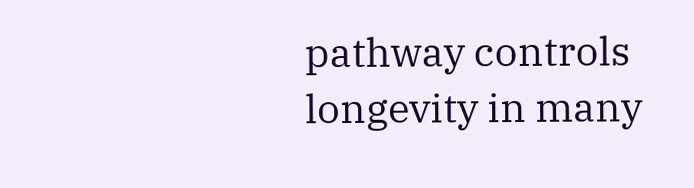pathway controls longevity in many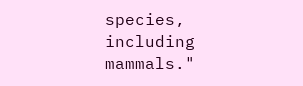species, including mammals."